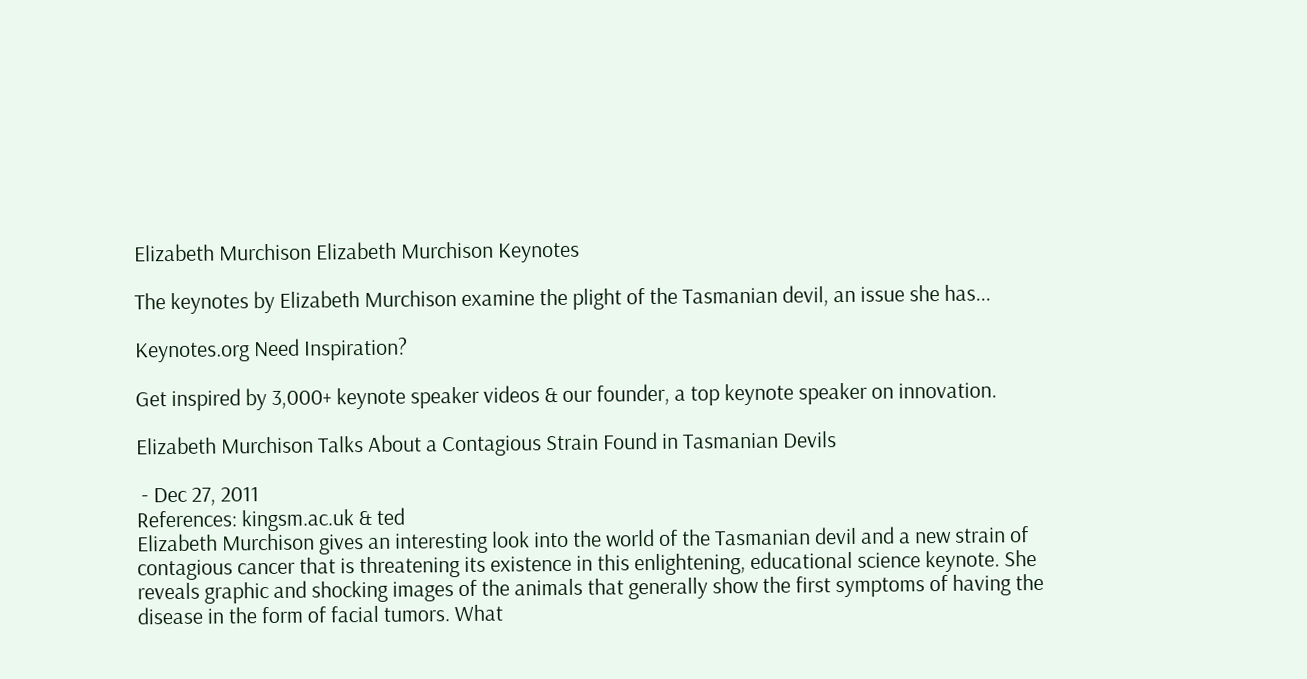Elizabeth Murchison Elizabeth Murchison Keynotes

The keynotes by Elizabeth Murchison examine the plight of the Tasmanian devil, an issue she has...

Keynotes.org Need Inspiration?

Get inspired by 3,000+ keynote speaker videos & our founder, a top keynote speaker on innovation.

Elizabeth Murchison Talks About a Contagious Strain Found in Tasmanian Devils

 - Dec 27, 2011
References: kingsm.ac.uk & ted
Elizabeth Murchison gives an interesting look into the world of the Tasmanian devil and a new strain of contagious cancer that is threatening its existence in this enlightening, educational science keynote. She reveals graphic and shocking images of the animals that generally show the first symptoms of having the disease in the form of facial tumors. What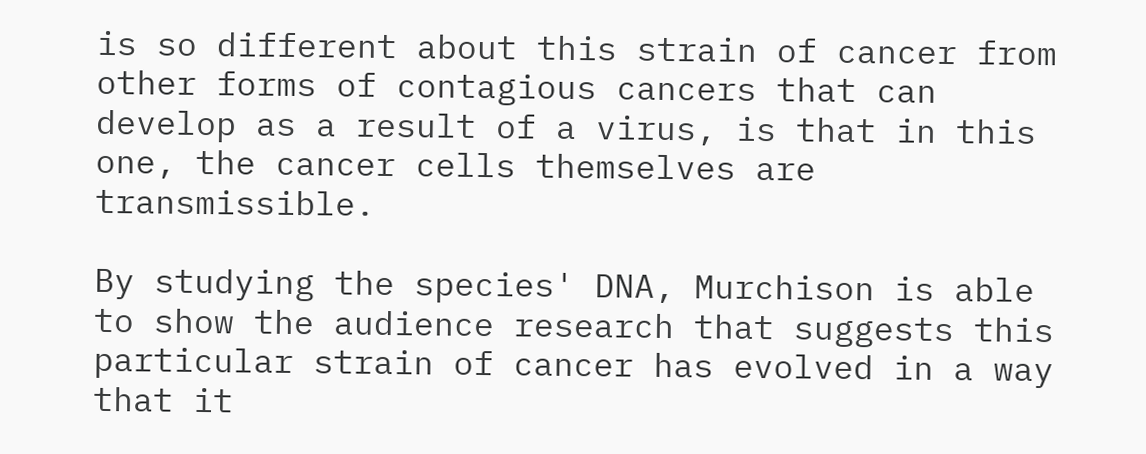is so different about this strain of cancer from other forms of contagious cancers that can develop as a result of a virus, is that in this one, the cancer cells themselves are transmissible.

By studying the species' DNA, Murchison is able to show the audience research that suggests this particular strain of cancer has evolved in a way that it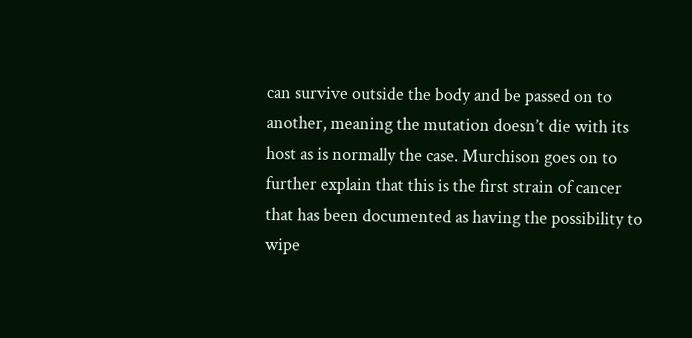can survive outside the body and be passed on to another, meaning the mutation doesn’t die with its host as is normally the case. Murchison goes on to further explain that this is the first strain of cancer that has been documented as having the possibility to wipe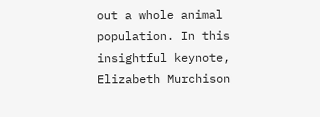out a whole animal population. In this insightful keynote, Elizabeth Murchison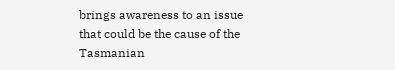brings awareness to an issue that could be the cause of the Tasmanian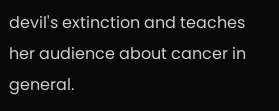devil's extinction and teaches her audience about cancer in general.